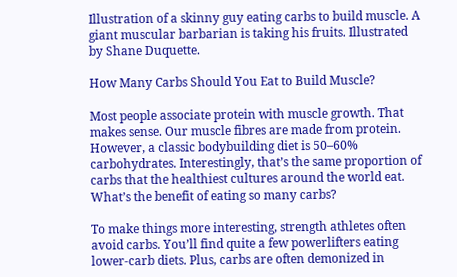Illustration of a skinny guy eating carbs to build muscle. A giant muscular barbarian is taking his fruits. Illustrated by Shane Duquette.

How Many Carbs Should You Eat to Build Muscle?

Most people associate protein with muscle growth. That makes sense. Our muscle fibres are made from protein. However, a classic bodybuilding diet is 50–60% carbohydrates. Interestingly, that’s the same proportion of carbs that the healthiest cultures around the world eat. What’s the benefit of eating so many carbs?

To make things more interesting, strength athletes often avoid carbs. You’ll find quite a few powerlifters eating lower-carb diets. Plus, carbs are often demonized in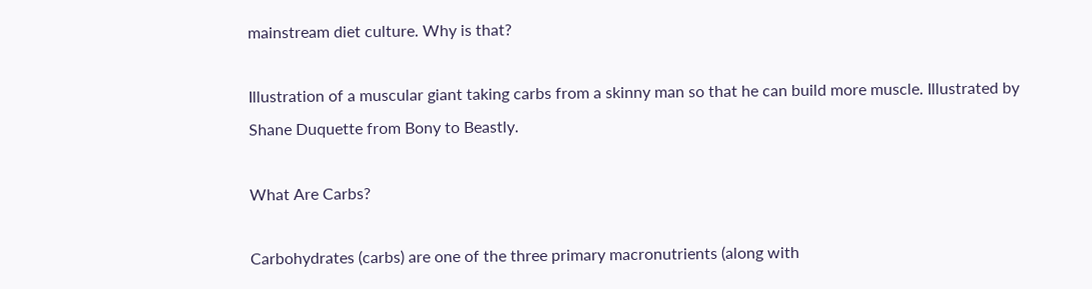mainstream diet culture. Why is that?

Illustration of a muscular giant taking carbs from a skinny man so that he can build more muscle. Illustrated by Shane Duquette from Bony to Beastly.

What Are Carbs?

Carbohydrates (carbs) are one of the three primary macronutrients (along with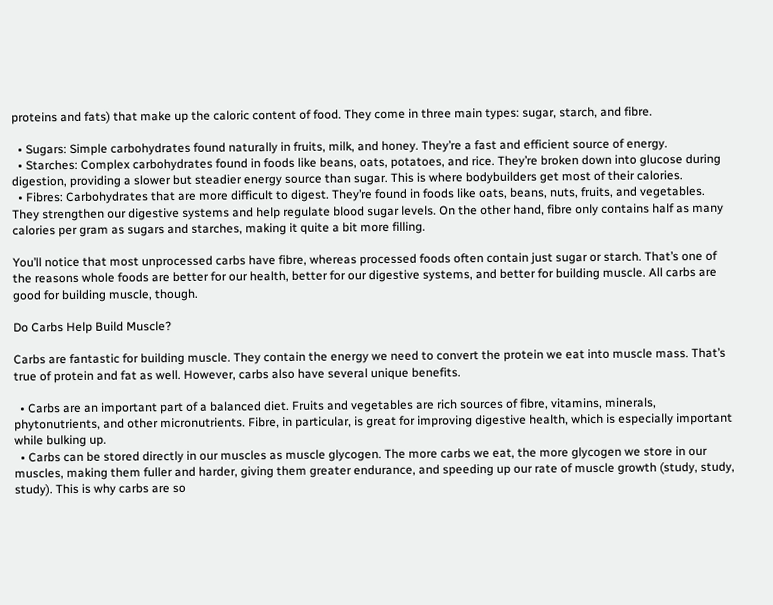proteins and fats) that make up the caloric content of food. They come in three main types: sugar, starch, and fibre.

  • Sugars: Simple carbohydrates found naturally in fruits, milk, and honey. They’re a fast and efficient source of energy.
  • Starches: Complex carbohydrates found in foods like beans, oats, potatoes, and rice. They’re broken down into glucose during digestion, providing a slower but steadier energy source than sugar. This is where bodybuilders get most of their calories.
  • Fibres: Carbohydrates that are more difficult to digest. They’re found in foods like oats, beans, nuts, fruits, and vegetables. They strengthen our digestive systems and help regulate blood sugar levels. On the other hand, fibre only contains half as many calories per gram as sugars and starches, making it quite a bit more filling.

You’ll notice that most unprocessed carbs have fibre, whereas processed foods often contain just sugar or starch. That’s one of the reasons whole foods are better for our health, better for our digestive systems, and better for building muscle. All carbs are good for building muscle, though.

Do Carbs Help Build Muscle?

Carbs are fantastic for building muscle. They contain the energy we need to convert the protein we eat into muscle mass. That’s true of protein and fat as well. However, carbs also have several unique benefits.

  • Carbs are an important part of a balanced diet. Fruits and vegetables are rich sources of fibre, vitamins, minerals, phytonutrients, and other micronutrients. Fibre, in particular, is great for improving digestive health, which is especially important while bulking up.
  • Carbs can be stored directly in our muscles as muscle glycogen. The more carbs we eat, the more glycogen we store in our muscles, making them fuller and harder, giving them greater endurance, and speeding up our rate of muscle growth (study, study, study). This is why carbs are so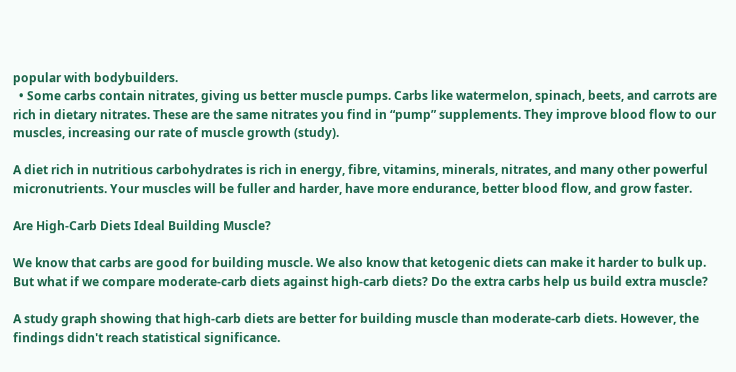popular with bodybuilders.
  • Some carbs contain nitrates, giving us better muscle pumps. Carbs like watermelon, spinach, beets, and carrots are rich in dietary nitrates. These are the same nitrates you find in “pump” supplements. They improve blood flow to our muscles, increasing our rate of muscle growth (study).

A diet rich in nutritious carbohydrates is rich in energy, fibre, vitamins, minerals, nitrates, and many other powerful micronutrients. Your muscles will be fuller and harder, have more endurance, better blood flow, and grow faster.

Are High-Carb Diets Ideal Building Muscle?

We know that carbs are good for building muscle. We also know that ketogenic diets can make it harder to bulk up. But what if we compare moderate-carb diets against high-carb diets? Do the extra carbs help us build extra muscle?

A study graph showing that high-carb diets are better for building muscle than moderate-carb diets. However, the findings didn't reach statistical significance.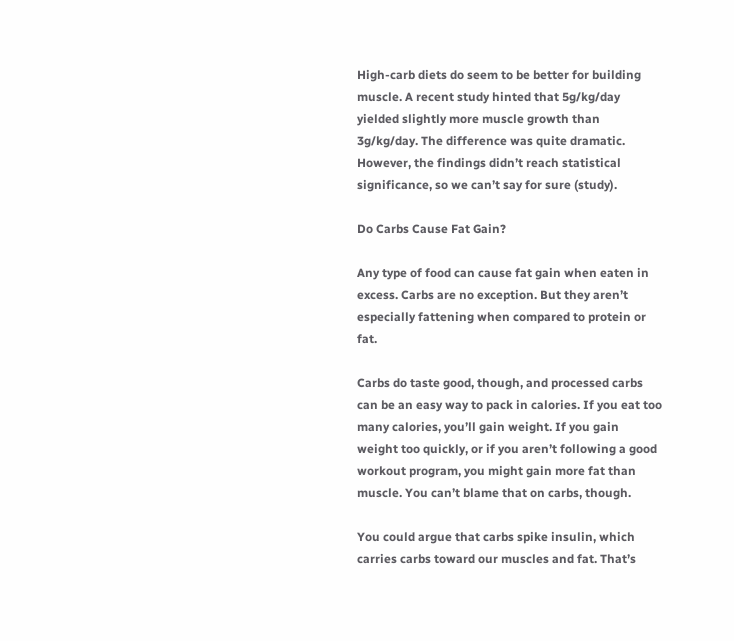High-carb diets do seem to be better for building muscle. A recent study hinted that 5g/kg/day yielded slightly more muscle growth than 3g/kg/day. The difference was quite dramatic. However, the findings didn’t reach statistical significance, so we can’t say for sure (study).

Do Carbs Cause Fat Gain?

Any type of food can cause fat gain when eaten in excess. Carbs are no exception. But they aren’t especially fattening when compared to protein or fat.

Carbs do taste good, though, and processed carbs can be an easy way to pack in calories. If you eat too many calories, you’ll gain weight. If you gain weight too quickly, or if you aren’t following a good workout program, you might gain more fat than muscle. You can’t blame that on carbs, though.

You could argue that carbs spike insulin, which carries carbs toward our muscles and fat. That’s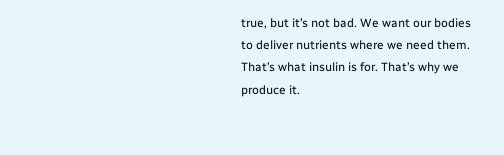true, but it’s not bad. We want our bodies to deliver nutrients where we need them. That’s what insulin is for. That’s why we produce it.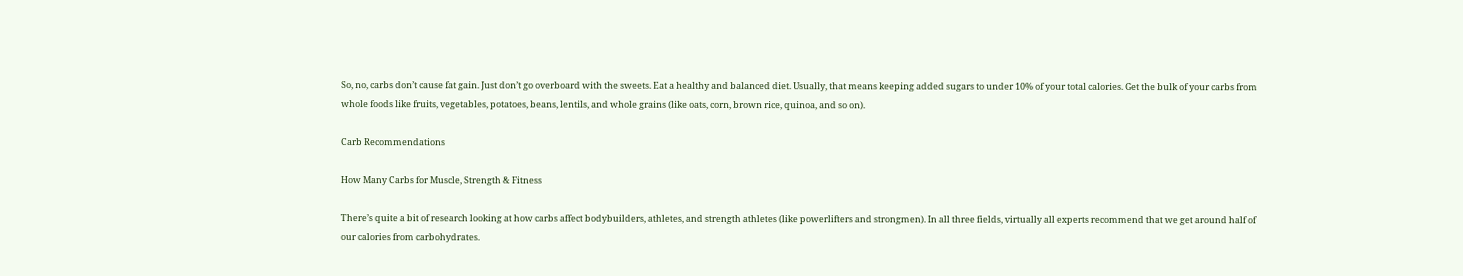So, no, carbs don’t cause fat gain. Just don’t go overboard with the sweets. Eat a healthy and balanced diet. Usually, that means keeping added sugars to under 10% of your total calories. Get the bulk of your carbs from whole foods like fruits, vegetables, potatoes, beans, lentils, and whole grains (like oats, corn, brown rice, quinoa, and so on).

Carb Recommendations

How Many Carbs for Muscle, Strength & Fitness

There’s quite a bit of research looking at how carbs affect bodybuilders, athletes, and strength athletes (like powerlifters and strongmen). In all three fields, virtually all experts recommend that we get around half of our calories from carbohydrates.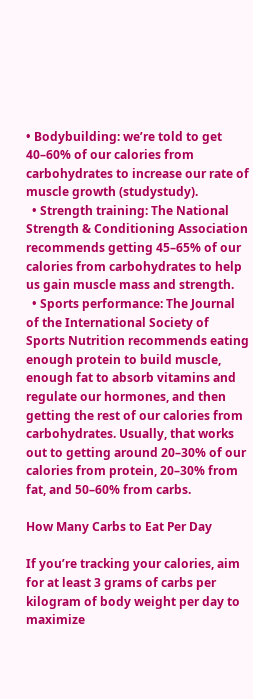• Bodybuilding: we’re told to get 40–60% of our calories from carbohydrates to increase our rate of muscle growth (studystudy).
  • Strength training: The National Strength & Conditioning Association recommends getting 45–65% of our calories from carbohydrates to help us gain muscle mass and strength.
  • Sports performance: The Journal of the International Society of Sports Nutrition recommends eating enough protein to build muscle, enough fat to absorb vitamins and regulate our hormones, and then getting the rest of our calories from carbohydrates. Usually, that works out to getting around 20–30% of our calories from protein, 20–30% from fat, and 50–60% from carbs.

How Many Carbs to Eat Per Day

If you’re tracking your calories, aim for at least 3 grams of carbs per kilogram of body weight per day to maximize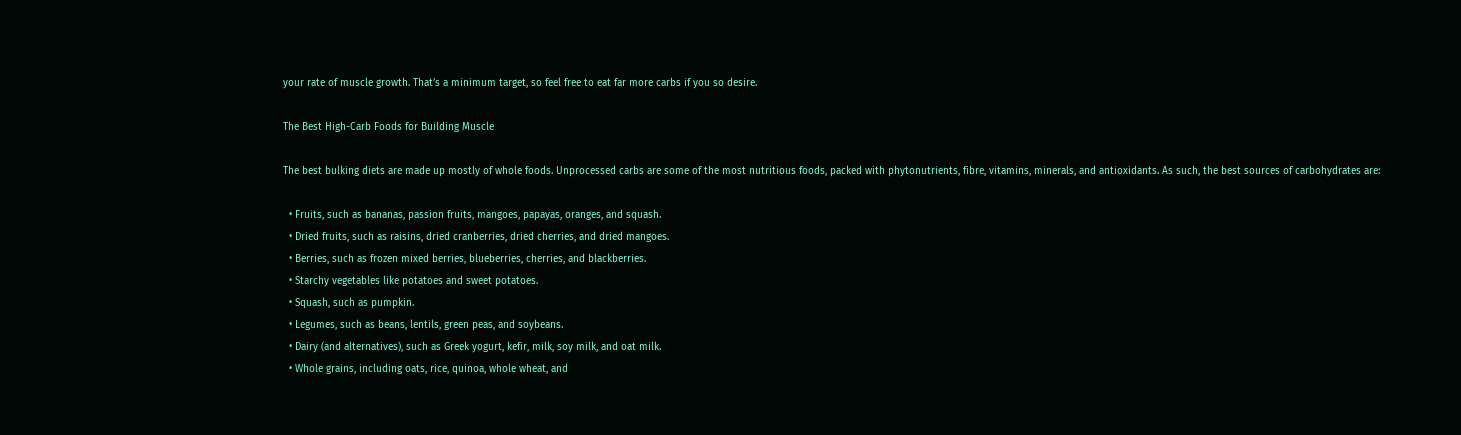your rate of muscle growth. That’s a minimum target, so feel free to eat far more carbs if you so desire.

The Best High-Carb Foods for Building Muscle

The best bulking diets are made up mostly of whole foods. Unprocessed carbs are some of the most nutritious foods, packed with phytonutrients, fibre, vitamins, minerals, and antioxidants. As such, the best sources of carbohydrates are:

  • Fruits, such as bananas, passion fruits, mangoes, papayas, oranges, and squash.
  • Dried fruits, such as raisins, dried cranberries, dried cherries, and dried mangoes.
  • Berries, such as frozen mixed berries, blueberries, cherries, and blackberries.
  • Starchy vegetables like potatoes and sweet potatoes.
  • Squash, such as pumpkin.
  • Legumes, such as beans, lentils, green peas, and soybeans.
  • Dairy (and alternatives), such as Greek yogurt, kefir, milk, soy milk, and oat milk.
  • Whole grains, including oats, rice, quinoa, whole wheat, and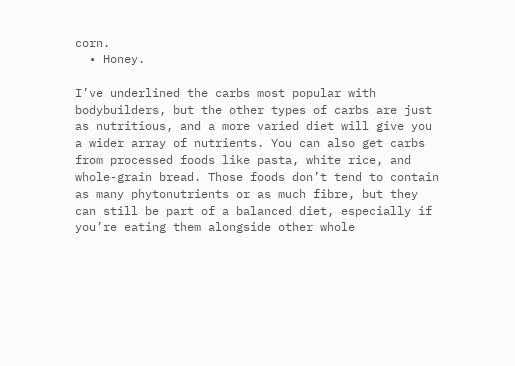corn.
  • Honey.

I’ve underlined the carbs most popular with bodybuilders, but the other types of carbs are just as nutritious, and a more varied diet will give you a wider array of nutrients. You can also get carbs from processed foods like pasta, white rice, and whole-grain bread. Those foods don’t tend to contain as many phytonutrients or as much fibre, but they can still be part of a balanced diet, especially if you’re eating them alongside other whole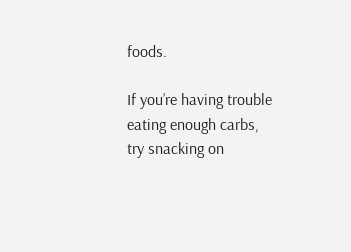foods.

If you’re having trouble eating enough carbs, try snacking on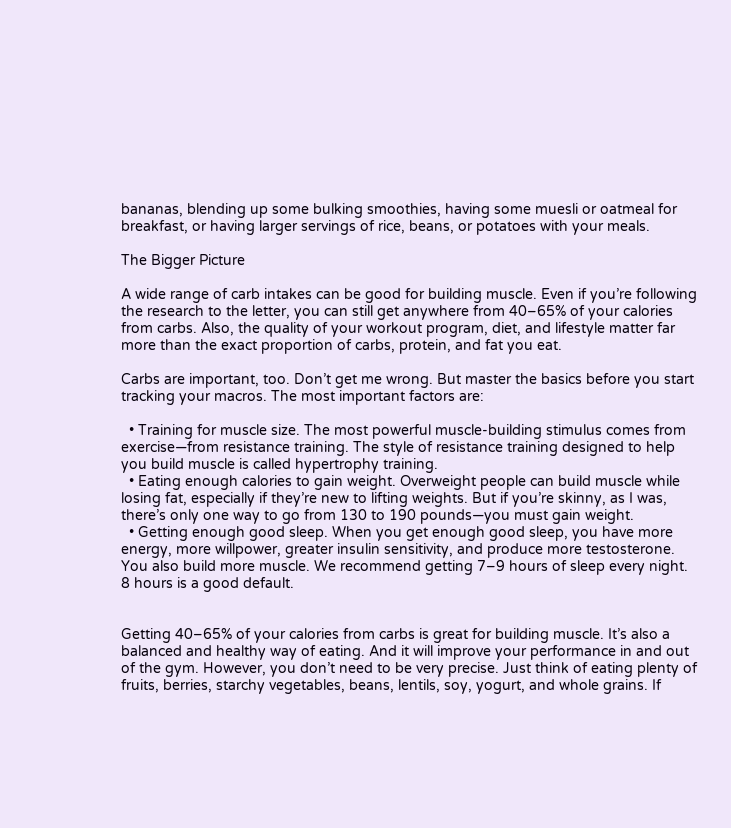bananas, blending up some bulking smoothies, having some muesli or oatmeal for breakfast, or having larger servings of rice, beans, or potatoes with your meals.

The Bigger Picture

A wide range of carb intakes can be good for building muscle. Even if you’re following the research to the letter, you can still get anywhere from 40–65% of your calories from carbs. Also, the quality of your workout program, diet, and lifestyle matter far more than the exact proportion of carbs, protein, and fat you eat.

Carbs are important, too. Don’t get me wrong. But master the basics before you start tracking your macros. The most important factors are:

  • Training for muscle size. The most powerful muscle-building stimulus comes from exercise—from resistance training. The style of resistance training designed to help you build muscle is called hypertrophy training.
  • Eating enough calories to gain weight. Overweight people can build muscle while losing fat, especially if they’re new to lifting weights. But if you’re skinny, as I was, there’s only one way to go from 130 to 190 pounds—you must gain weight.
  • Getting enough good sleep. When you get enough good sleep, you have more energy, more willpower, greater insulin sensitivity, and produce more testosterone. You also build more muscle. We recommend getting 7–9 hours of sleep every night. 8 hours is a good default.


Getting 40–65% of your calories from carbs is great for building muscle. It’s also a balanced and healthy way of eating. And it will improve your performance in and out of the gym. However, you don’t need to be very precise. Just think of eating plenty of fruits, berries, starchy vegetables, beans, lentils, soy, yogurt, and whole grains. If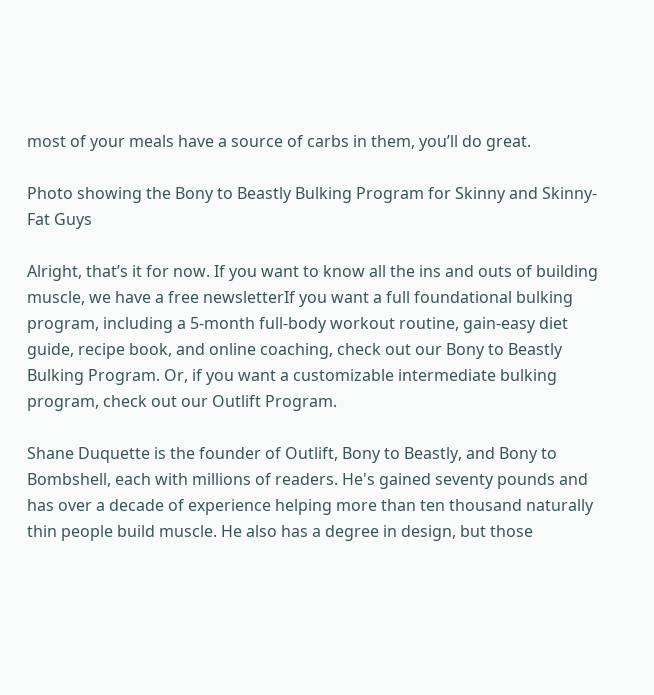most of your meals have a source of carbs in them, you’ll do great.

Photo showing the Bony to Beastly Bulking Program for Skinny and Skinny-Fat Guys

Alright, that’s it for now. If you want to know all the ins and outs of building muscle, we have a free newsletterIf you want a full foundational bulking program, including a 5-month full-body workout routine, gain-easy diet guide, recipe book, and online coaching, check out our Bony to Beastly Bulking Program. Or, if you want a customizable intermediate bulking program, check out our Outlift Program.

Shane Duquette is the founder of Outlift, Bony to Beastly, and Bony to Bombshell, each with millions of readers. He's gained seventy pounds and has over a decade of experience helping more than ten thousand naturally thin people build muscle. He also has a degree in design, but those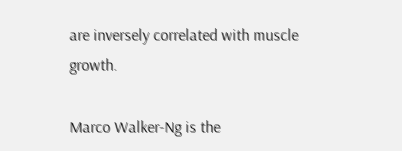are inversely correlated with muscle growth.

Marco Walker-Ng is the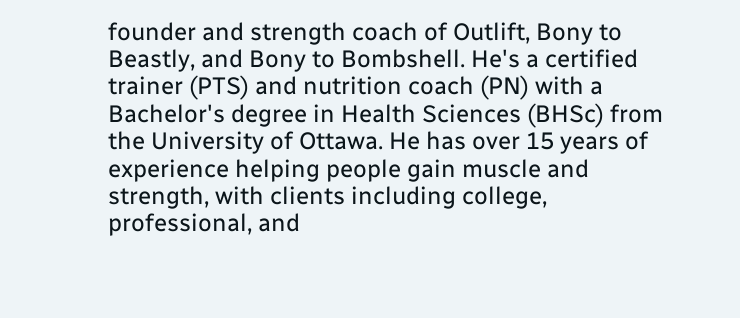founder and strength coach of Outlift, Bony to Beastly, and Bony to Bombshell. He's a certified trainer (PTS) and nutrition coach (PN) with a Bachelor's degree in Health Sciences (BHSc) from the University of Ottawa. He has over 15 years of experience helping people gain muscle and strength, with clients including college, professional, and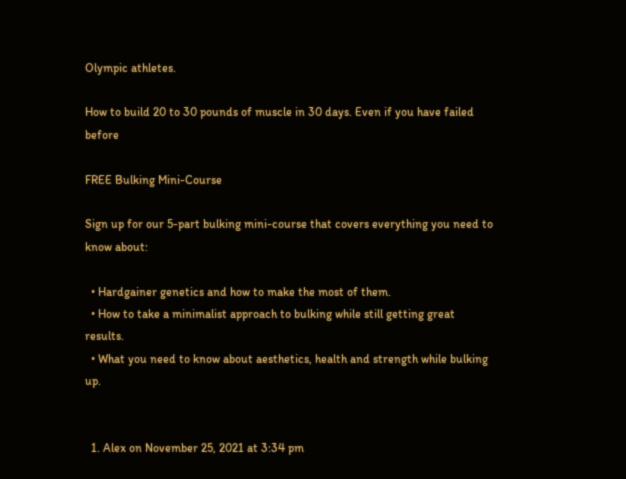Olympic athletes.

How to build 20 to 30 pounds of muscle in 30 days. Even if you have failed before

FREE Bulking Mini-Course

Sign up for our 5-part bulking mini-course that covers everything you need to know about:

  • Hardgainer genetics and how to make the most of them.
  • How to take a minimalist approach to bulking while still getting great results.
  • What you need to know about aesthetics, health and strength while bulking up.


  1. Alex on November 25, 2021 at 3:34 pm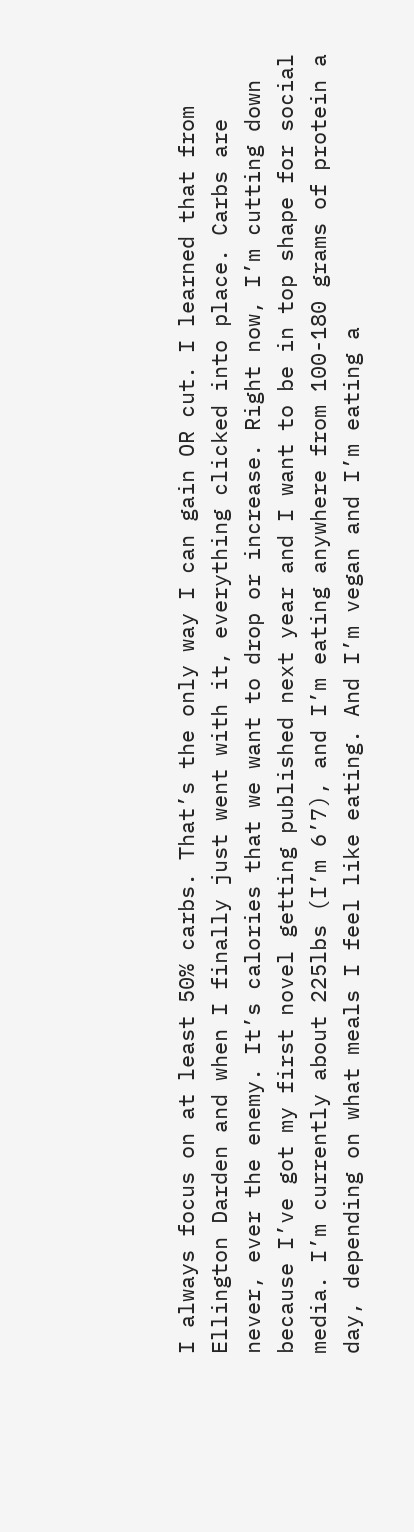I always focus on at least 50% carbs. That’s the only way I can gain OR cut. I learned that from Ellington Darden and when I finally just went with it, everything clicked into place. Carbs are never, ever the enemy. It’s calories that we want to drop or increase. Right now, I’m cutting down because I’ve got my first novel getting published next year and I want to be in top shape for social media. I’m currently about 225lbs (I’m 6’7), and I’m eating anywhere from 100-180 grams of protein a day, depending on what meals I feel like eating. And I’m vegan and I’m eating a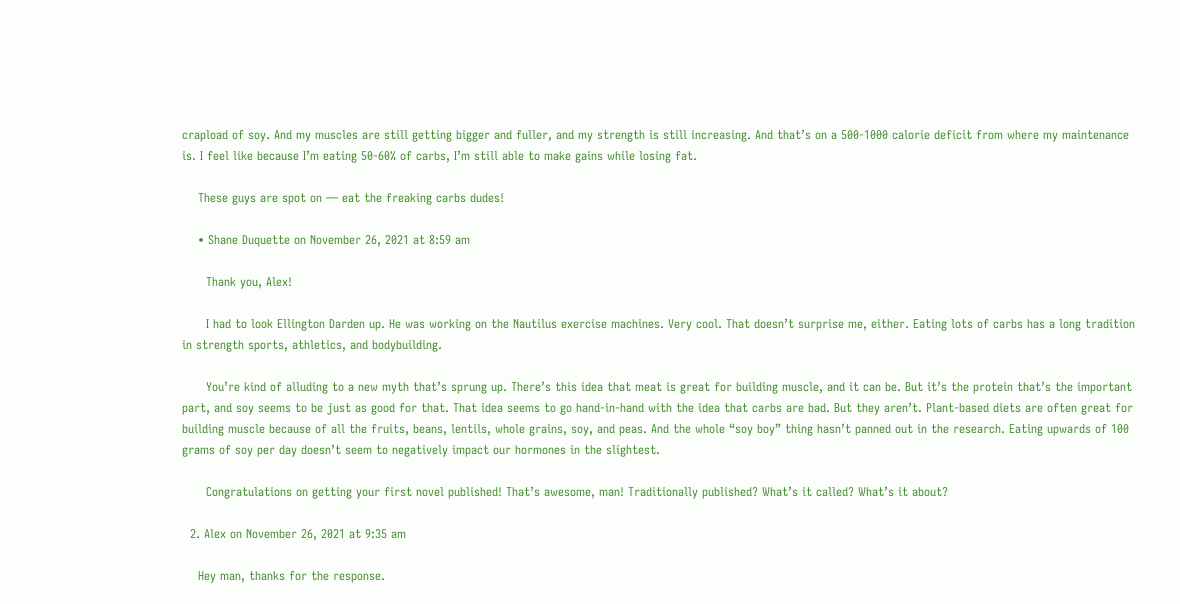crapload of soy. And my muscles are still getting bigger and fuller, and my strength is still increasing. And that’s on a 500-1000 calorie deficit from where my maintenance is. I feel like because I’m eating 50-60% of carbs, I’m still able to make gains while losing fat.

    These guys are spot on — eat the freaking carbs dudes!

    • Shane Duquette on November 26, 2021 at 8:59 am

      Thank you, Alex!

      I had to look Ellington Darden up. He was working on the Nautilus exercise machines. Very cool. That doesn’t surprise me, either. Eating lots of carbs has a long tradition in strength sports, athletics, and bodybuilding.

      You’re kind of alluding to a new myth that’s sprung up. There’s this idea that meat is great for building muscle, and it can be. But it’s the protein that’s the important part, and soy seems to be just as good for that. That idea seems to go hand-in-hand with the idea that carbs are bad. But they aren’t. Plant-based diets are often great for building muscle because of all the fruits, beans, lentils, whole grains, soy, and peas. And the whole “soy boy” thing hasn’t panned out in the research. Eating upwards of 100 grams of soy per day doesn’t seem to negatively impact our hormones in the slightest.

      Congratulations on getting your first novel published! That’s awesome, man! Traditionally published? What’s it called? What’s it about?

  2. Alex on November 26, 2021 at 9:35 am

    Hey man, thanks for the response.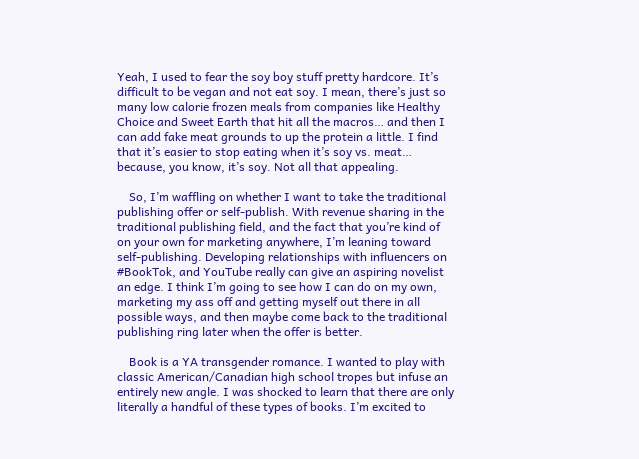Yeah, I used to fear the soy boy stuff pretty hardcore. It’s difficult to be vegan and not eat soy. I mean, there’s just so many low calorie frozen meals from companies like Healthy Choice and Sweet Earth that hit all the macros… and then I can add fake meat grounds to up the protein a little. I find that it’s easier to stop eating when it’s soy vs. meat… because, you know, it’s soy. Not all that appealing.

    So, I’m waffling on whether I want to take the traditional publishing offer or self-publish. With revenue sharing in the traditional publishing field, and the fact that you’re kind of on your own for marketing anywhere, I’m leaning toward self-publishing. Developing relationships with influencers on #BookTok, and YouTube really can give an aspiring novelist an edge. I think I’m going to see how I can do on my own, marketing my ass off and getting myself out there in all possible ways, and then maybe come back to the traditional publishing ring later when the offer is better.

    Book is a YA transgender romance. I wanted to play with classic American/Canadian high school tropes but infuse an entirely new angle. I was shocked to learn that there are only literally a handful of these types of books. I’m excited to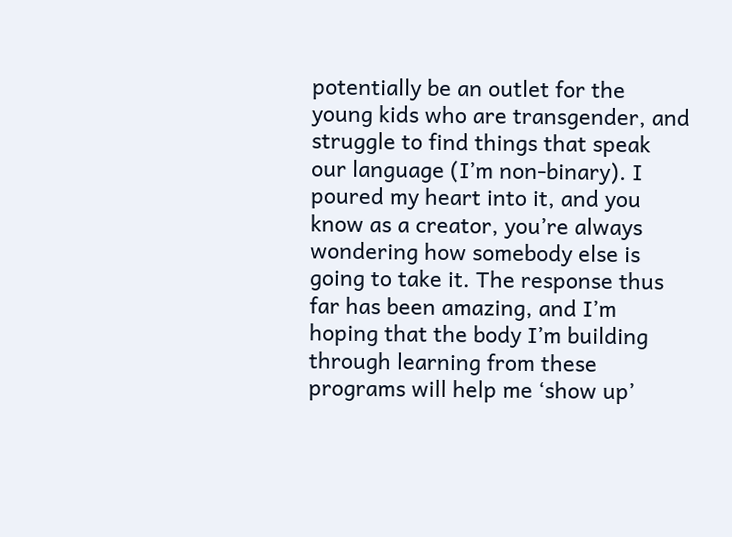potentially be an outlet for the young kids who are transgender, and struggle to find things that speak our language (I’m non-binary). I poured my heart into it, and you know as a creator, you’re always wondering how somebody else is going to take it. The response thus far has been amazing, and I’m hoping that the body I’m building through learning from these programs will help me ‘show up’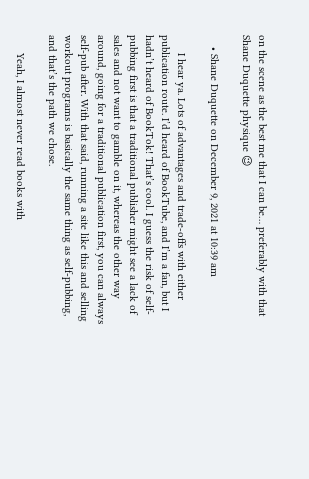on the scene as the best me that I can be… preferably with that Shane Duquette physique 😉

    • Shane Duquette on December 9, 2021 at 10:39 am

      I hear ya. Lots of advantages and trade-offs with either publication route. I’d heard of BookTube, and I’m a fan, but I hadn’t heard of BookTok! That’s cool. I guess the risk of self-pubbing first is that a traditional publisher might see a lack of sales and not want to gamble on it, whereas the other way around, going for a traditional publication first, you can always self-pub after. With that said, running a site like this and selling workout programs is basically the same thing as self-pubbing, and that’s the path we chose.

      Yeah, I almost never read books with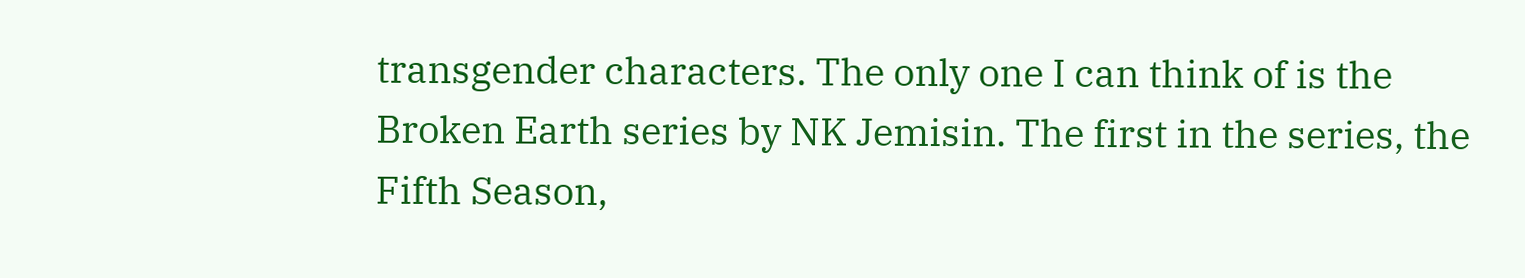transgender characters. The only one I can think of is the Broken Earth series by NK Jemisin. The first in the series, the Fifth Season,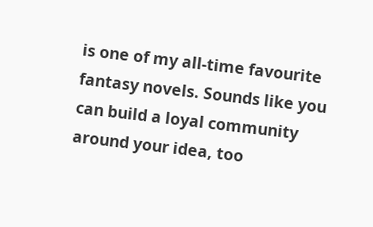is one of my all-time favourite fantasy novels. Sounds like you can build a loyal community around your idea, too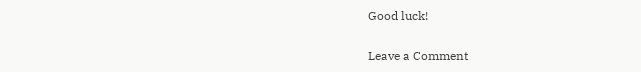Good luck!

Leave a Comment